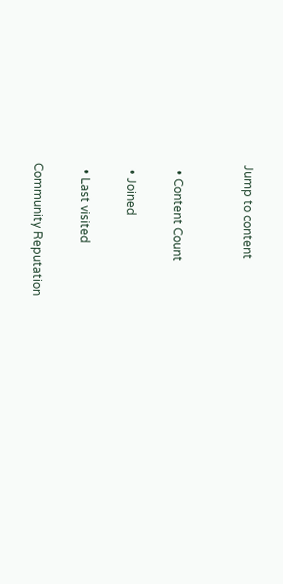Jump to content


  • Content Count

  • Joined

  • Last visited

Community Reputation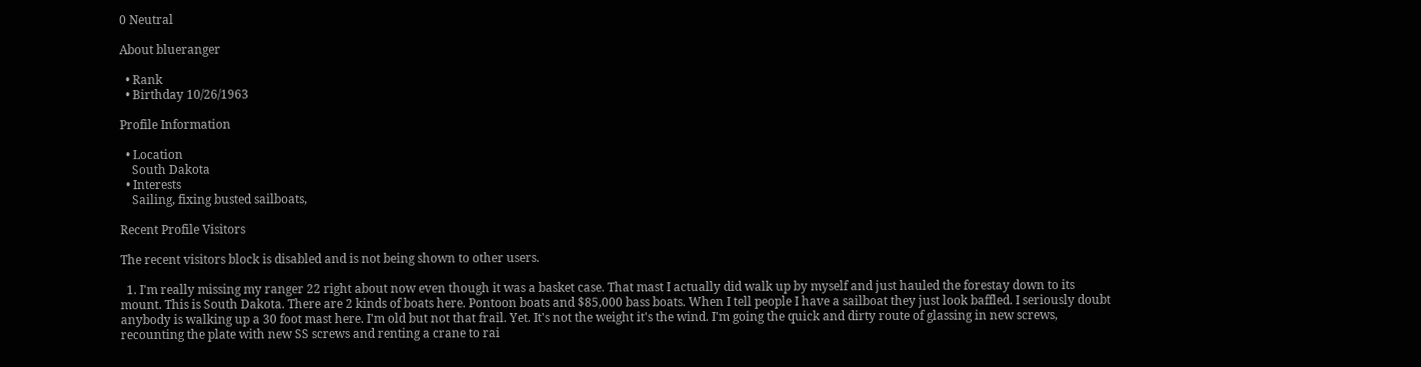0 Neutral

About blueranger

  • Rank
  • Birthday 10/26/1963

Profile Information

  • Location
    South Dakota
  • Interests
    Sailing, fixing busted sailboats,

Recent Profile Visitors

The recent visitors block is disabled and is not being shown to other users.

  1. I'm really missing my ranger 22 right about now even though it was a basket case. That mast I actually did walk up by myself and just hauled the forestay down to its mount. This is South Dakota. There are 2 kinds of boats here. Pontoon boats and $85,000 bass boats. When I tell people I have a sailboat they just look baffled. I seriously doubt anybody is walking up a 30 foot mast here. I'm old but not that frail. Yet. It's not the weight it's the wind. I'm going the quick and dirty route of glassing in new screws, recounting the plate with new SS screws and renting a crane to rai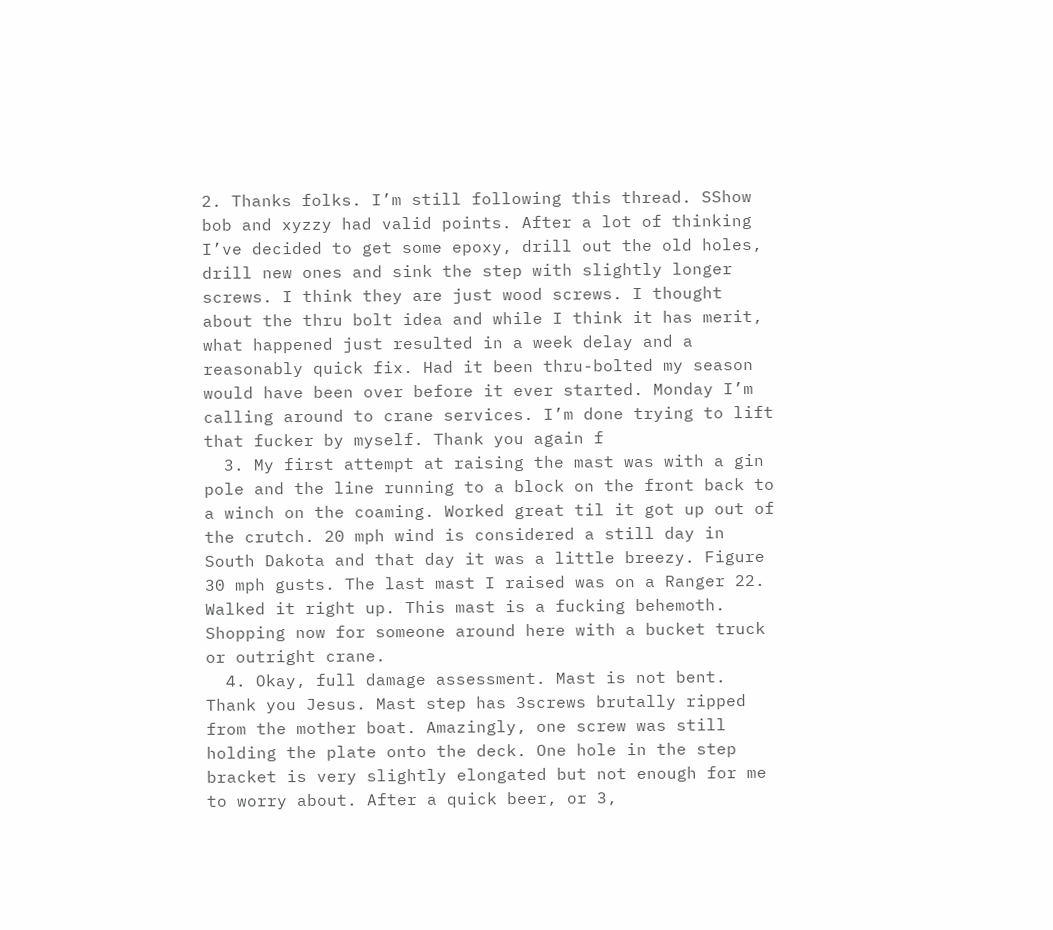2. Thanks folks. I’m still following this thread. SShow bob and xyzzy had valid points. After a lot of thinking I’ve decided to get some epoxy, drill out the old holes, drill new ones and sink the step with slightly longer screws. I think they are just wood screws. I thought about the thru bolt idea and while I think it has merit, what happened just resulted in a week delay and a reasonably quick fix. Had it been thru-bolted my season would have been over before it ever started. Monday I’m calling around to crane services. I’m done trying to lift that fucker by myself. Thank you again f
  3. My first attempt at raising the mast was with a gin pole and the line running to a block on the front back to a winch on the coaming. Worked great til it got up out of the crutch. 20 mph wind is considered a still day in South Dakota and that day it was a little breezy. Figure 30 mph gusts. The last mast I raised was on a Ranger 22. Walked it right up. This mast is a fucking behemoth. Shopping now for someone around here with a bucket truck or outright crane.
  4. Okay, full damage assessment. Mast is not bent. Thank you Jesus. Mast step has 3screws brutally ripped from the mother boat. Amazingly, one screw was still holding the plate onto the deck. One hole in the step bracket is very slightly elongated but not enough for me to worry about. After a quick beer, or 3,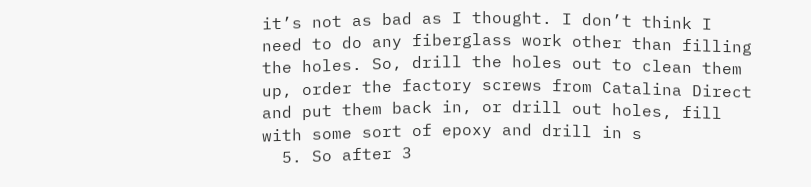it’s not as bad as I thought. I don’t think I need to do any fiberglass work other than filling the holes. So, drill the holes out to clean them up, order the factory screws from Catalina Direct and put them back in, or drill out holes, fill with some sort of epoxy and drill in s
  5. So after 3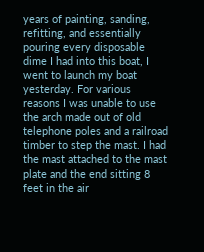years of painting, sanding, refitting, and essentially pouring every disposable dime I had into this boat, I went to launch my boat yesterday. For various reasons I was unable to use the arch made out of old telephone poles and a railroad timber to step the mast. I had the mast attached to the mast plate and the end sitting 8 feet in the air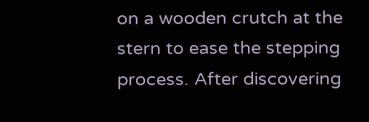on a wooden crutch at the stern to ease the stepping process. After discovering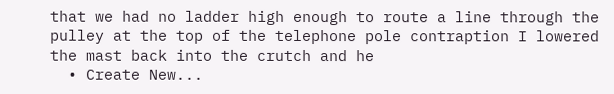that we had no ladder high enough to route a line through the pulley at the top of the telephone pole contraption I lowered the mast back into the crutch and he
  • Create New...